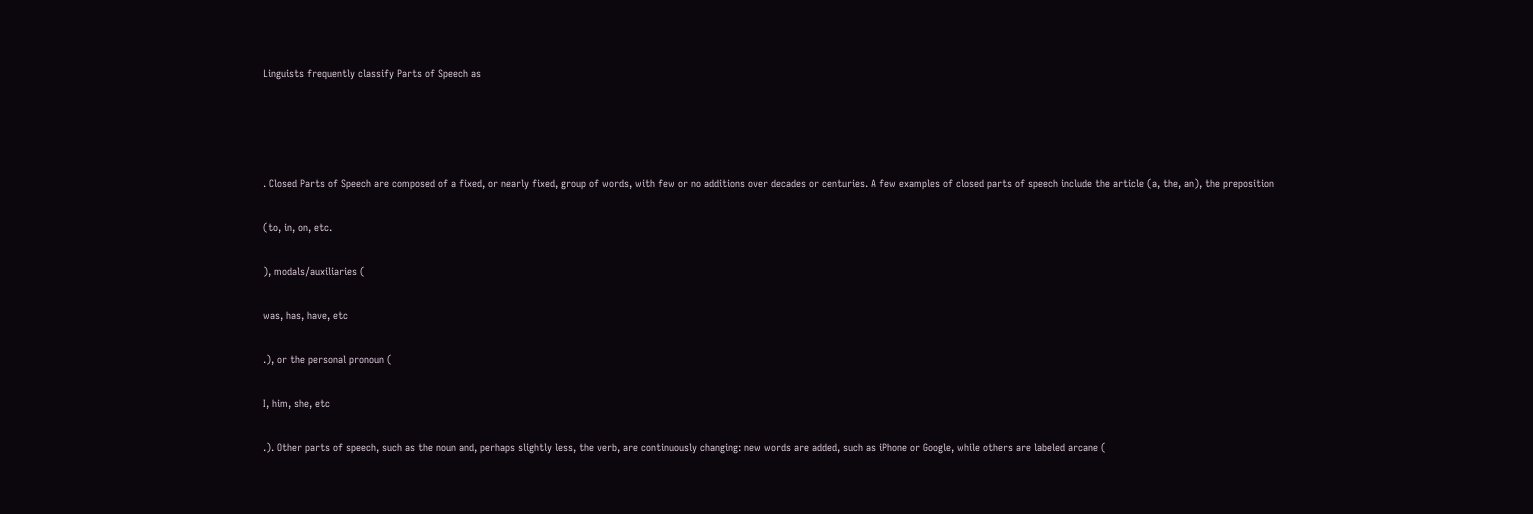Linguists frequently classify Parts of Speech as




. Closed Parts of Speech are composed of a fixed, or nearly fixed, group of words, with few or no additions over decades or centuries. A few examples of closed parts of speech include the article (a, the, an), the preposition

(to, in, on, etc.

), modals/auxiliaries (

was, has, have, etc

.), or the personal pronoun (

I, him, she, etc

.). Other parts of speech, such as the noun and, perhaps slightly less, the verb, are continuously changing: new words are added, such as iPhone or Google, while others are labeled arcane (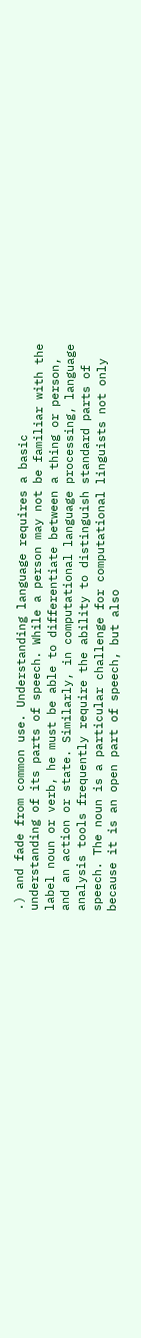.) and fade from common use. Understanding language requires a basic understanding of its parts of speech. While a person may not be familiar with the label noun or verb, he must be able to differentiate between a thing or person, and an action or state. Similarly, in computational language processing, language analysis tools frequently require the ability to distinguish standard parts of speech. The noun is a particular challenge for computational linguists not only because it is an open part of speech, but also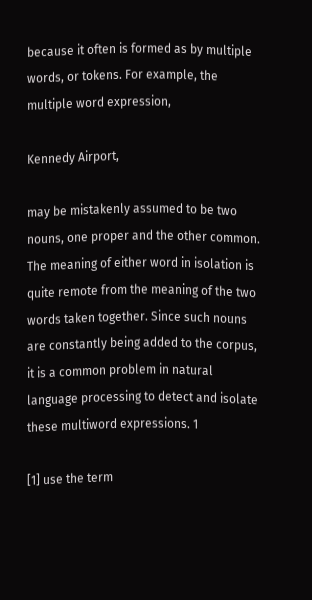because it often is formed as by multiple words, or tokens. For example, the multiple word expression,

Kennedy Airport,

may be mistakenly assumed to be two nouns, one proper and the other common. The meaning of either word in isolation is quite remote from the meaning of the two words taken together. Since such nouns are constantly being added to the corpus, it is a common problem in natural language processing to detect and isolate these multiword expressions. 1

[1] use the term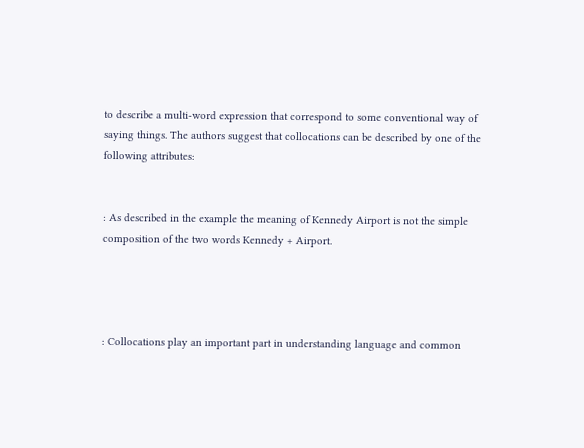to describe a multi-word expression that correspond to some conventional way of saying things. The authors suggest that collocations can be described by one of the following attributes:


: As described in the example the meaning of Kennedy Airport is not the simple composition of the two words Kennedy + Airport.




: Collocations play an important part in understanding language and common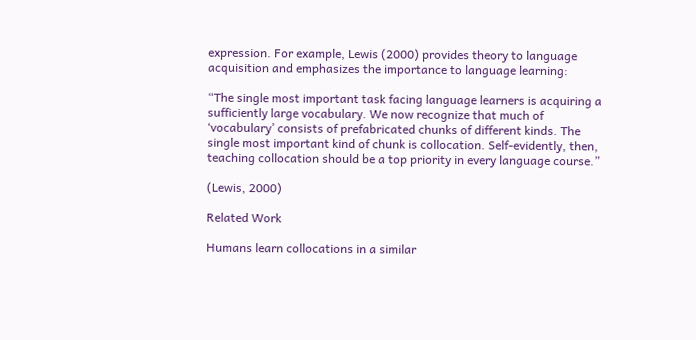expression. For example, Lewis (2000) provides theory to language acquisition and emphasizes the importance to language learning:

“The single most important task facing language learners is acquiring a sufficiently large vocabulary. We now recognize that much of ‘vocabulary’ consists of prefabricated chunks of different kinds. The single most important kind of chunk is collocation. Self-evidently, then, teaching collocation should be a top priority in every language course.”

(Lewis, 2000)

Related Work

Humans learn collocations in a similar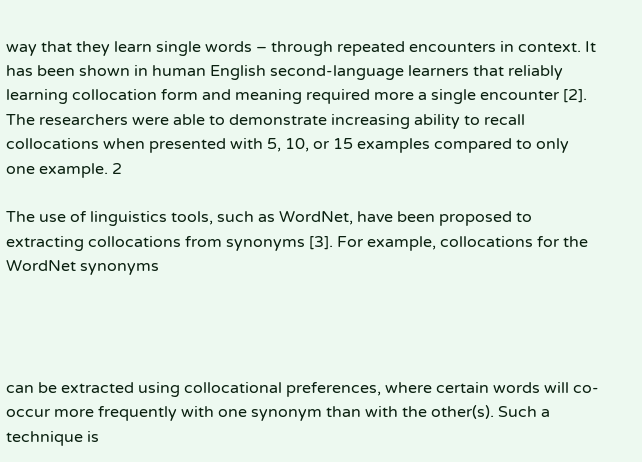way that they learn single words – through repeated encounters in context. It has been shown in human English second-language learners that reliably learning collocation form and meaning required more a single encounter [2]. The researchers were able to demonstrate increasing ability to recall collocations when presented with 5, 10, or 15 examples compared to only one example. 2

The use of linguistics tools, such as WordNet, have been proposed to extracting collocations from synonyms [3]. For example, collocations for the WordNet synonyms




can be extracted using collocational preferences, where certain words will co-occur more frequently with one synonym than with the other(s). Such a technique is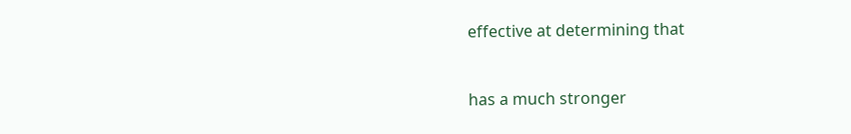effective at determining that


has a much stronger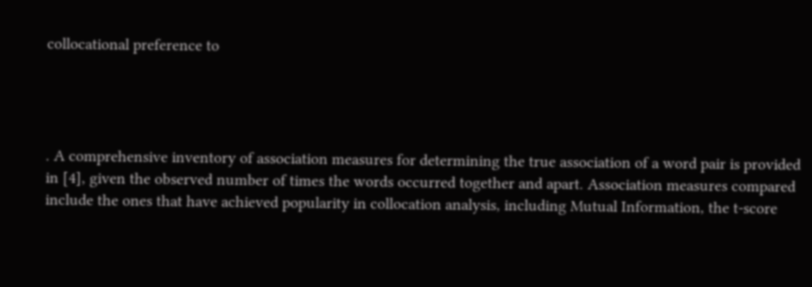collocational preference to




. A comprehensive inventory of association measures for determining the true association of a word pair is provided in [4], given the observed number of times the words occurred together and apart. Association measures compared include the ones that have achieved popularity in collocation analysis, including Mutual Information, the t-score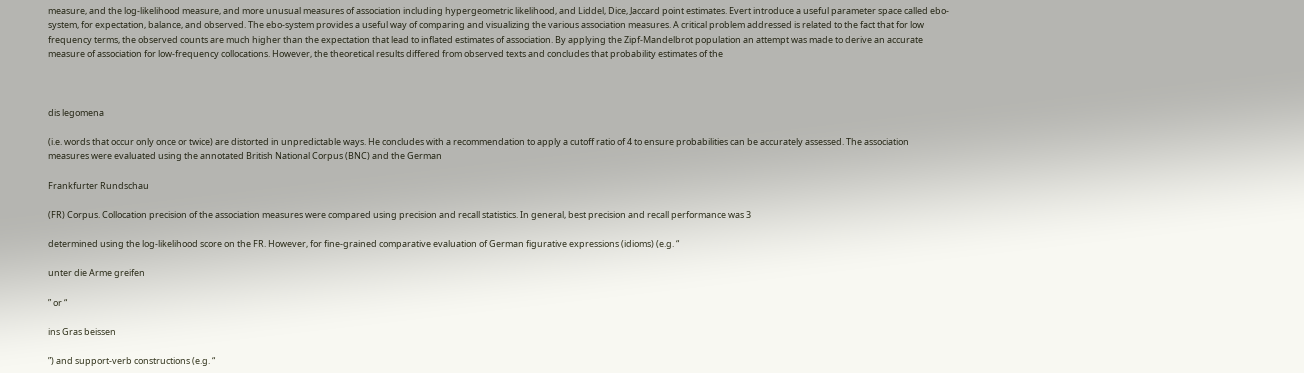measure, and the log-likelihood measure, and more unusual measures of association including hypergeometric likelihood, and Liddel, Dice, Jaccard point estimates. Evert introduce a useful parameter space called ebo-system, for expectation, balance, and observed. The ebo-system provides a useful way of comparing and visualizing the various association measures. A critical problem addressed is related to the fact that for low frequency terms, the observed counts are much higher than the expectation that lead to inflated estimates of association. By applying the Zipf-Mandelbrot population an attempt was made to derive an accurate measure of association for low-frequency collocations. However, the theoretical results differed from observed texts and concludes that probability estimates of the



dis legomena

(i.e. words that occur only once or twice) are distorted in unpredictable ways. He concludes with a recommendation to apply a cutoff ratio of 4 to ensure probabilities can be accurately assessed. The association measures were evaluated using the annotated British National Corpus (BNC) and the German

Frankfurter Rundschau

(FR) Corpus. Collocation precision of the association measures were compared using precision and recall statistics. In general, best precision and recall performance was 3

determined using the log-likelihood score on the FR. However, for fine-grained comparative evaluation of German figurative expressions (idioms) (e.g. “

unter die Arme greifen

” or “

ins Gras beissen

”) and support-verb constructions (e.g. “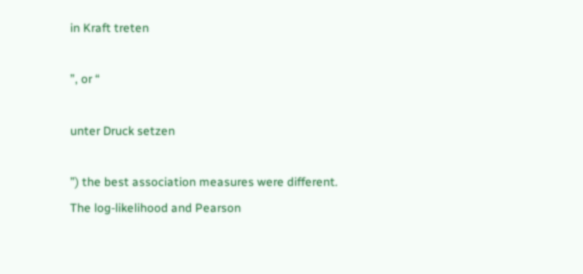in Kraft treten

”, or “

unter Druck setzen

”) the best association measures were different. The log-likelihood and Pearson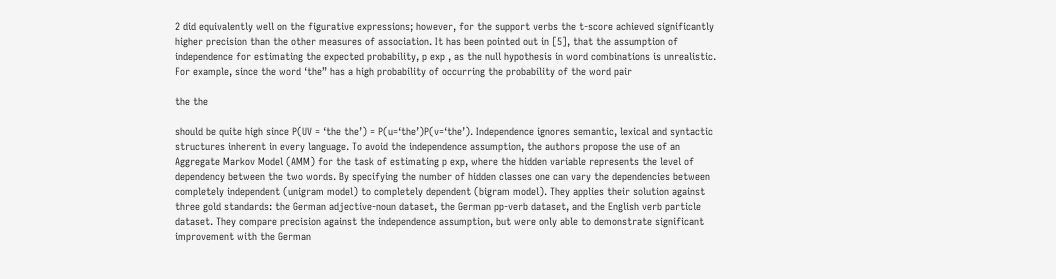2 did equivalently well on the figurative expressions; however, for the support verbs the t-score achieved significantly higher precision than the other measures of association. It has been pointed out in [5], that the assumption of independence for estimating the expected probability, p exp , as the null hypothesis in word combinations is unrealistic. For example, since the word ‘the” has a high probability of occurring the probability of the word pair

the the

should be quite high since P(UV = ‘the the’) = P(u=‘the’)P(v=‘the’). Independence ignores semantic, lexical and syntactic structures inherent in every language. To avoid the independence assumption, the authors propose the use of an Aggregate Markov Model (AMM) for the task of estimating p exp, where the hidden variable represents the level of dependency between the two words. By specifying the number of hidden classes one can vary the dependencies between completely independent (unigram model) to completely dependent (bigram model). They applies their solution against three gold standards: the German adjective-noun dataset, the German pp-verb dataset, and the English verb particle dataset. They compare precision against the independence assumption, but were only able to demonstrate significant improvement with the German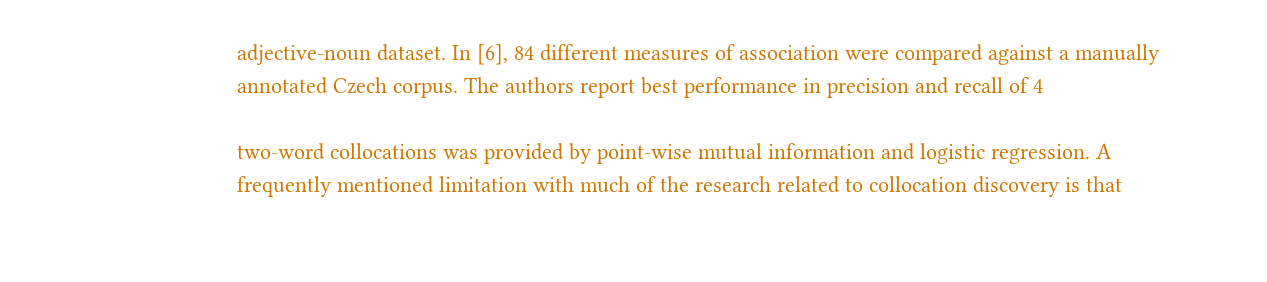adjective-noun dataset. In [6], 84 different measures of association were compared against a manually annotated Czech corpus. The authors report best performance in precision and recall of 4

two-word collocations was provided by point-wise mutual information and logistic regression. A frequently mentioned limitation with much of the research related to collocation discovery is that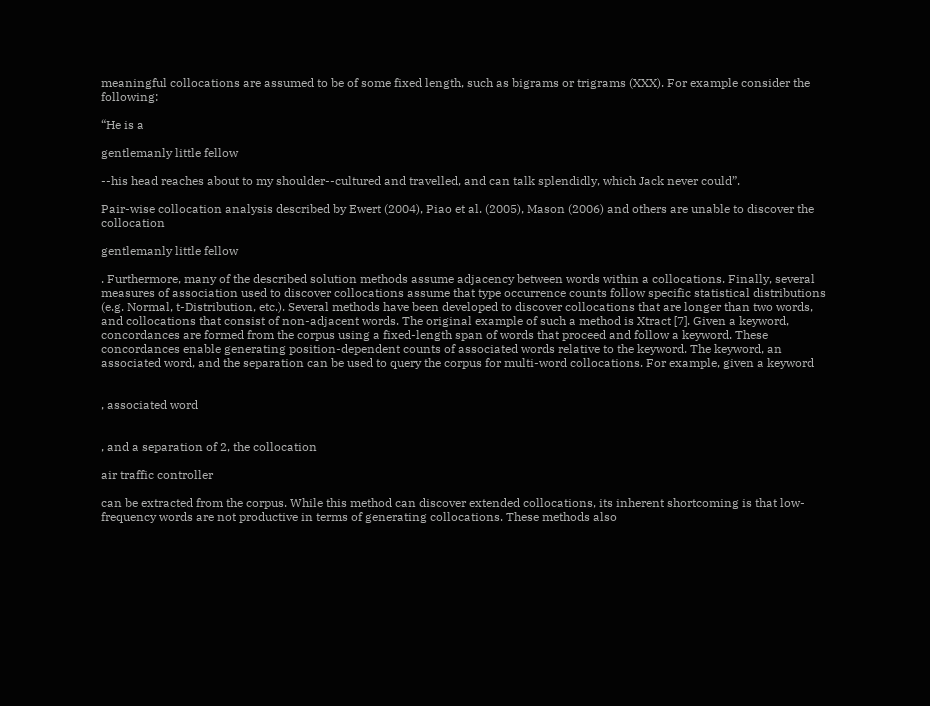meaningful collocations are assumed to be of some fixed length, such as bigrams or trigrams (XXX). For example consider the following:

“He is a

gentlemanly little fellow

--his head reaches about to my shoulder--cultured and travelled, and can talk splendidly, which Jack never could”.

Pair-wise collocation analysis described by Ewert (2004), Piao et al. (2005), Mason (2006) and others are unable to discover the collocation

gentlemanly little fellow

. Furthermore, many of the described solution methods assume adjacency between words within a collocations. Finally, several measures of association used to discover collocations assume that type occurrence counts follow specific statistical distributions (e.g. Normal, t-Distribution, etc.). Several methods have been developed to discover collocations that are longer than two words, and collocations that consist of non-adjacent words. The original example of such a method is Xtract [7]. Given a keyword, concordances are formed from the corpus using a fixed-length span of words that proceed and follow a keyword. These concordances enable generating position-dependent counts of associated words relative to the keyword. The keyword, an associated word, and the separation can be used to query the corpus for multi-word collocations. For example, given a keyword


, associated word


, and a separation of 2, the collocation

air traffic controller

can be extracted from the corpus. While this method can discover extended collocations, its inherent shortcoming is that low-frequency words are not productive in terms of generating collocations. These methods also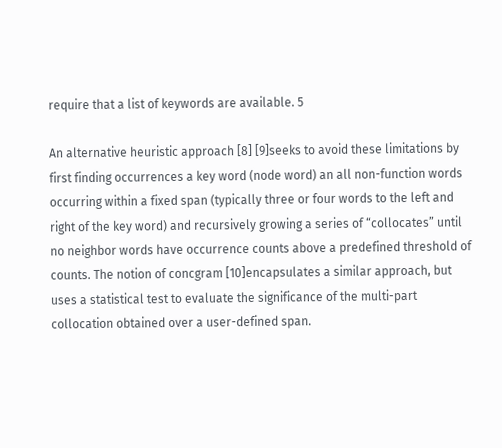require that a list of keywords are available. 5

An alternative heuristic approach [8] [9]seeks to avoid these limitations by first finding occurrences a key word (node word) an all non-function words occurring within a fixed span (typically three or four words to the left and right of the key word) and recursively growing a series of “collocates” until no neighbor words have occurrence counts above a predefined threshold of counts. The notion of concgram [10]encapsulates a similar approach, but uses a statistical test to evaluate the significance of the multi-part collocation obtained over a user-defined span.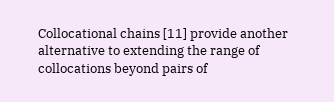Collocational chains [11] provide another alternative to extending the range of collocations beyond pairs of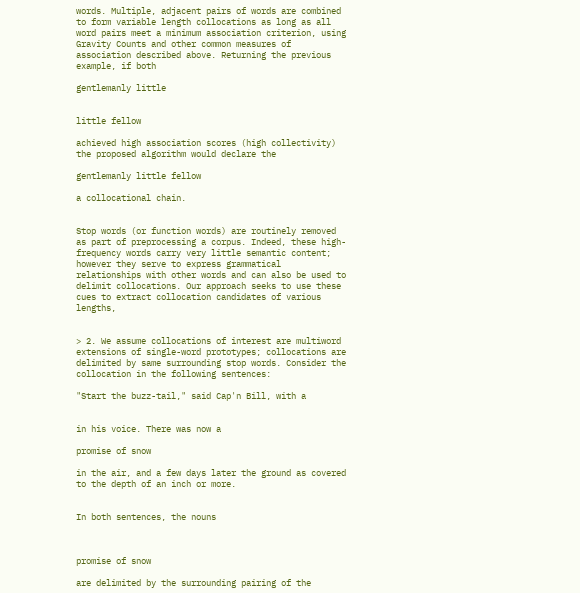words. Multiple, adjacent pairs of words are combined to form variable length collocations as long as all word pairs meet a minimum association criterion, using Gravity Counts and other common measures of association described above. Returning the previous example, if both

gentlemanly little


little fellow

achieved high association scores (high collectivity) the proposed algorithm would declare the

gentlemanly little fellow

a collocational chain.


Stop words (or function words) are routinely removed as part of preprocessing a corpus. Indeed, these high-frequency words carry very little semantic content; however they serve to express grammatical relationships with other words and can also be used to delimit collocations. Our approach seeks to use these cues to extract collocation candidates of various lengths,


> 2. We assume collocations of interest are multiword extensions of single-word prototypes; collocations are delimited by same surrounding stop words. Consider the collocation in the following sentences:

"Start the buzz-tail," said Cap'n Bill, with a


in his voice. There was now a

promise of snow

in the air, and a few days later the ground as covered to the depth of an inch or more.


In both sentences, the nouns



promise of snow

are delimited by the surrounding pairing of the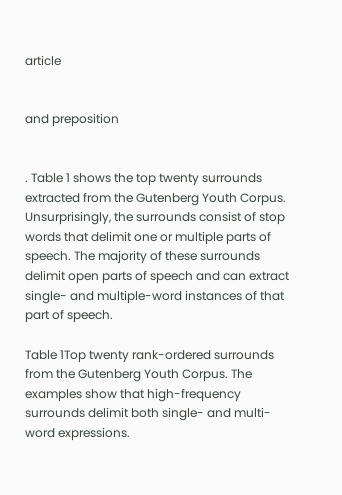article


and preposition


. Table 1 shows the top twenty surrounds extracted from the Gutenberg Youth Corpus. Unsurprisingly, the surrounds consist of stop words that delimit one or multiple parts of speech. The majority of these surrounds delimit open parts of speech and can extract single- and multiple-word instances of that part of speech.

Table 1Top twenty rank-ordered surrounds from the Gutenberg Youth Corpus. The examples show that high-frequency surrounds delimit both single- and multi-word expressions.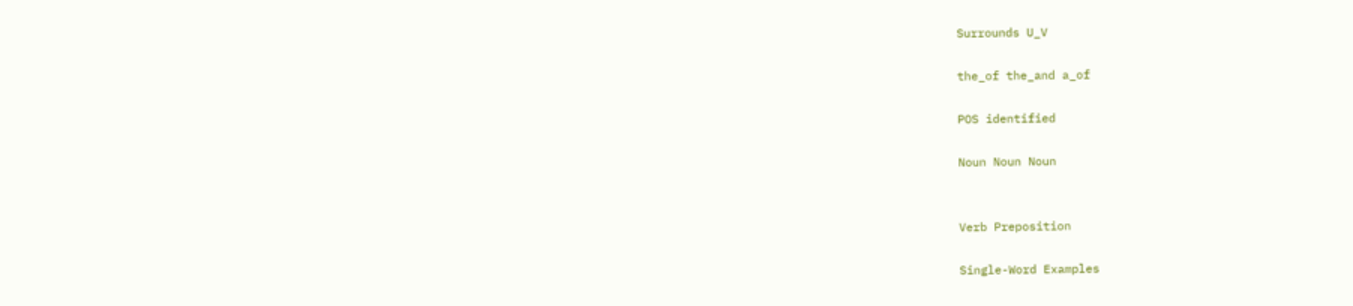Surrounds U_V

the_of the_and a_of

POS identified

Noun Noun Noun


Verb Preposition

Single-Word Examples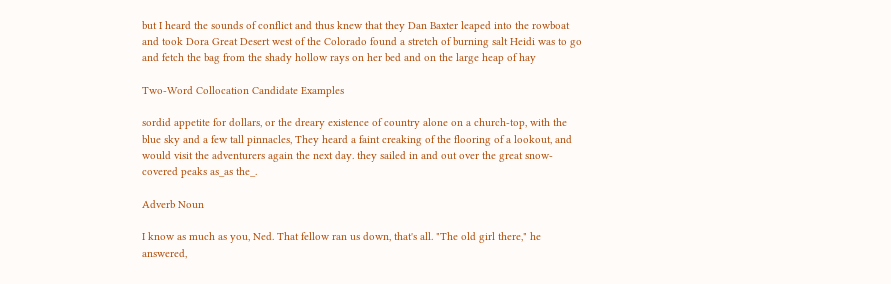but I heard the sounds of conflict and thus knew that they Dan Baxter leaped into the rowboat and took Dora Great Desert west of the Colorado found a stretch of burning salt Heidi was to go and fetch the bag from the shady hollow rays on her bed and on the large heap of hay

Two-Word Collocation Candidate Examples

sordid appetite for dollars, or the dreary existence of country alone on a church-top, with the blue sky and a few tall pinnacles, They heard a faint creaking of the flooring of a lookout, and would visit the adventurers again the next day. they sailed in and out over the great snow-covered peaks as_as the_.

Adverb Noun

I know as much as you, Ned. That fellow ran us down, that's all. "The old girl there," he answered,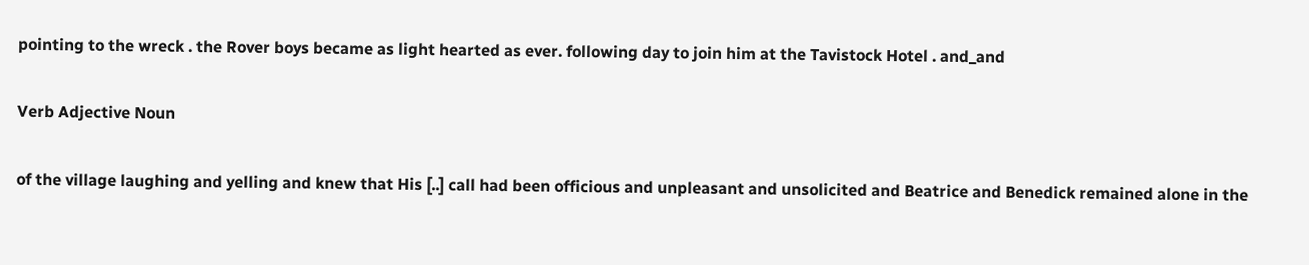pointing to the wreck . the Rover boys became as light hearted as ever. following day to join him at the Tavistock Hotel . and_and

Verb Adjective Noun

of the village laughing and yelling and knew that His [..] call had been officious and unpleasant and unsolicited and Beatrice and Benedick remained alone in the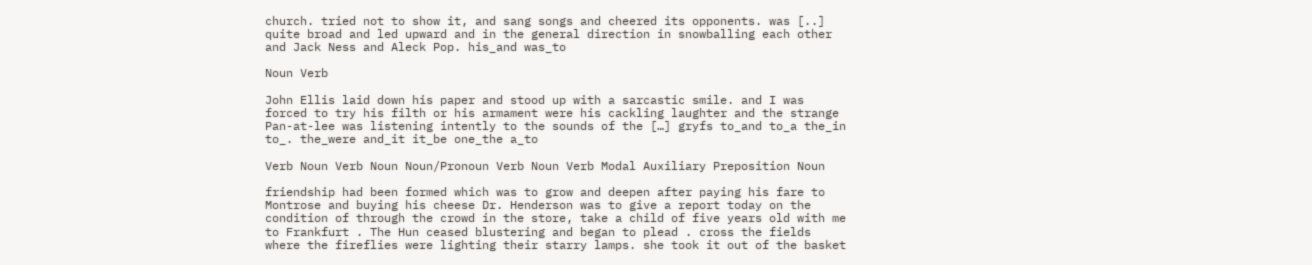church. tried not to show it, and sang songs and cheered its opponents. was [..] quite broad and led upward and in the general direction in snowballing each other and Jack Ness and Aleck Pop. his_and was_to

Noun Verb

John Ellis laid down his paper and stood up with a sarcastic smile. and I was forced to try his filth or his armament were his cackling laughter and the strange Pan-at-lee was listening intently to the sounds of the […] gryfs to_and to_a the_in to_. the_were and_it it_be one_the a_to

Verb Noun Verb Noun Noun/Pronoun Verb Noun Verb Modal Auxiliary Preposition Noun

friendship had been formed which was to grow and deepen after paying his fare to Montrose and buying his cheese Dr. Henderson was to give a report today on the condition of through the crowd in the store, take a child of five years old with me to Frankfurt . The Hun ceased blustering and began to plead . cross the fields where the fireflies were lighting their starry lamps. she took it out of the basket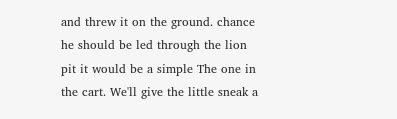and threw it on the ground. chance he should be led through the lion pit it would be a simple The one in the cart. We'll give the little sneak a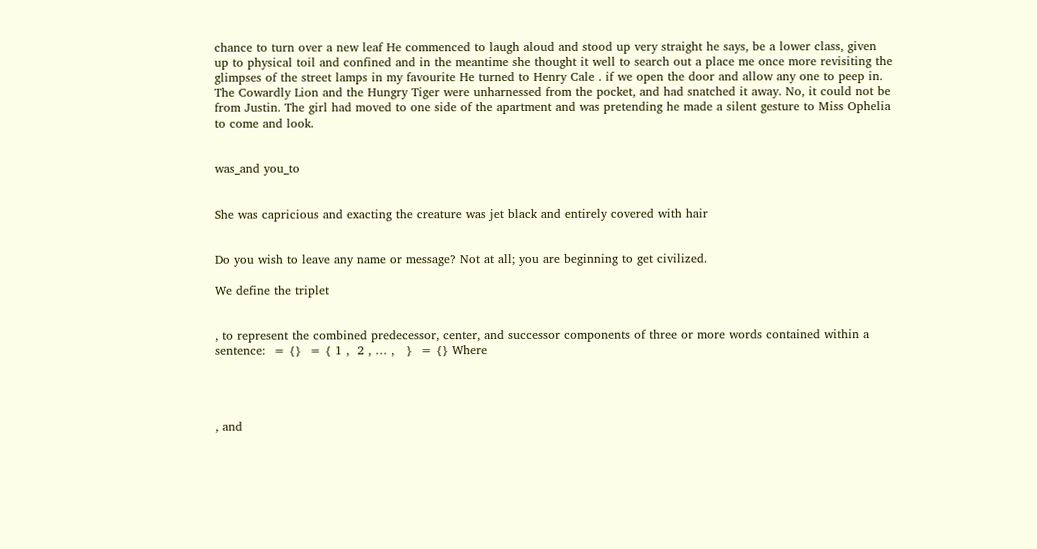chance to turn over a new leaf He commenced to laugh aloud and stood up very straight he says, be a lower class, given up to physical toil and confined and in the meantime she thought it well to search out a place me once more revisiting the glimpses of the street lamps in my favourite He turned to Henry Cale . if we open the door and allow any one to peep in. The Cowardly Lion and the Hungry Tiger were unharnessed from the pocket, and had snatched it away. No, it could not be from Justin. The girl had moved to one side of the apartment and was pretending he made a silent gesture to Miss Ophelia to come and look.


was_and you_to


She was capricious and exacting the creature was jet black and entirely covered with hair


Do you wish to leave any name or message? Not at all; you are beginning to get civilized.

We define the triplet


, to represent the combined predecessor, center, and successor components of three or more words contained within a sentence:  = {}  = { 1 ,  2 , … ,   }  = {} Where




, and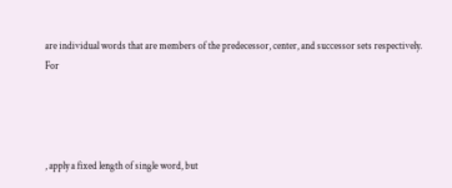are individual words that are members of the predecessor, center, and successor sets respectively. For




, apply a fixed length of single word, but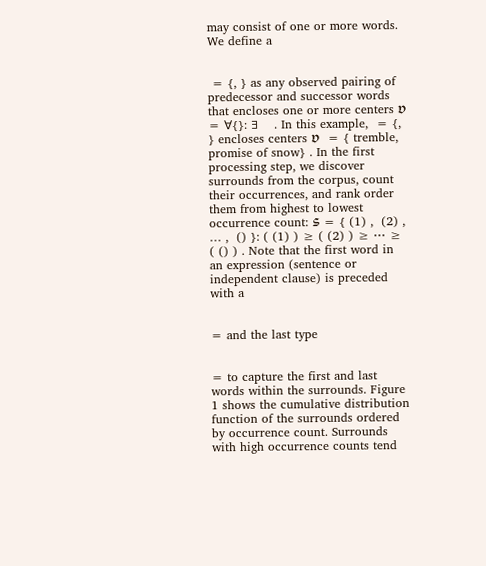may consist of one or more words. We define a


 = {, } as any observed pairing of predecessor and successor words that encloses one or more centers 𝔙  = ∀{}: ∃    . In this example,  = {, } encloses centers 𝔙  = { tremble, promise of snow} . In the first processing step, we discover surrounds from the corpus, count their occurrences, and rank order them from highest to lowest occurrence count: 𝔖 = { (1) ,  (2) , … ,  () }: ( (1) ) ≥ ( (2) ) ≥ ⋯ ≥ ( () ) . Note that the first word in an expression (sentence or independent clause) is preceded with a


= and the last type


= to capture the first and last words within the surrounds. Figure 1 shows the cumulative distribution function of the surrounds ordered by occurrence count. Surrounds with high occurrence counts tend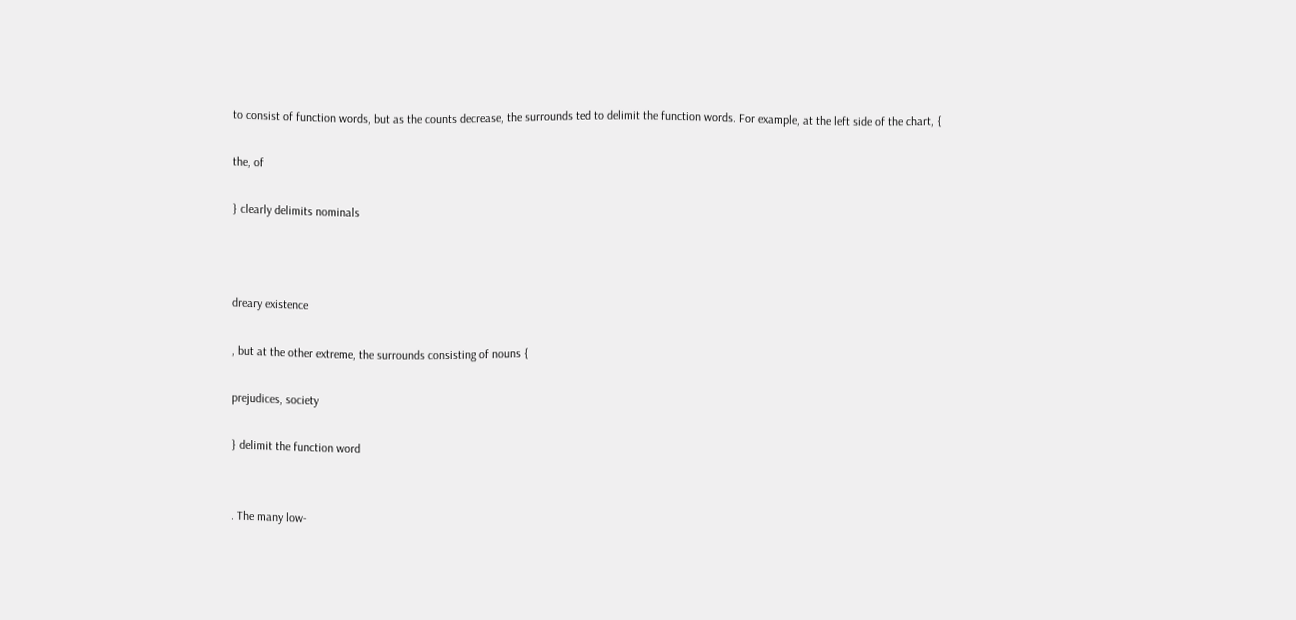to consist of function words, but as the counts decrease, the surrounds ted to delimit the function words. For example, at the left side of the chart, {

the, of

} clearly delimits nominals



dreary existence

, but at the other extreme, the surrounds consisting of nouns {

prejudices, society

} delimit the function word


. The many low-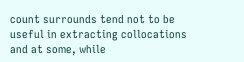count surrounds tend not to be useful in extracting collocations and at some, while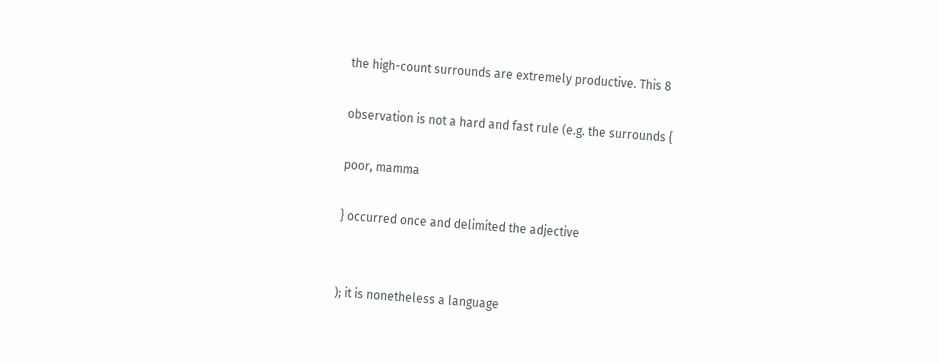the high-count surrounds are extremely productive. This 8

observation is not a hard and fast rule (e.g. the surrounds {

poor, mamma

} occurred once and delimited the adjective


); it is nonetheless a language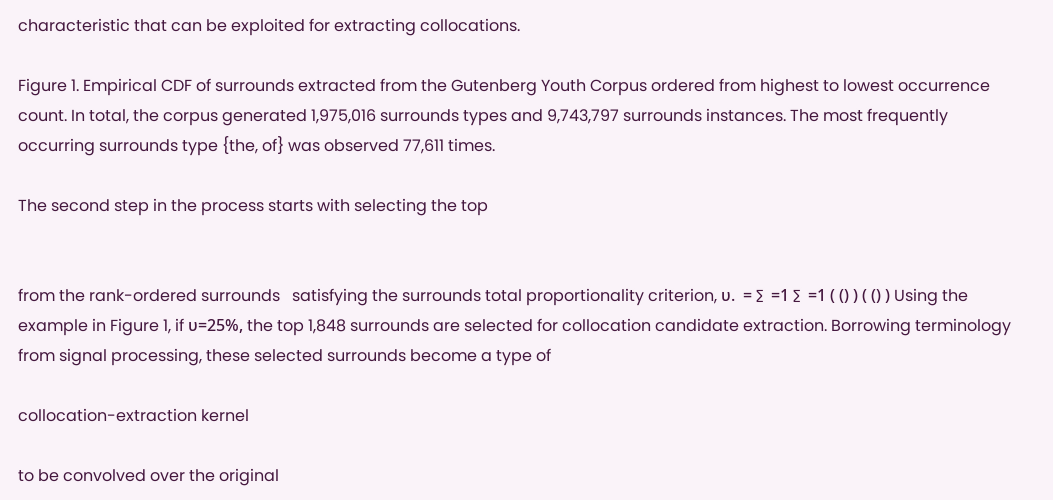characteristic that can be exploited for extracting collocations.

Figure 1. Empirical CDF of surrounds extracted from the Gutenberg Youth Corpus ordered from highest to lowest occurrence count. In total, the corpus generated 1,975,016 surrounds types and 9,743,797 surrounds instances. The most frequently occurring surrounds type {the, of} was observed 77,611 times.

The second step in the process starts with selecting the top


from the rank-ordered surrounds   satisfying the surrounds total proportionality criterion, υ.  = ∑  =1 ∑  =1 ( () ) ( () ) Using the example in Figure 1, if υ=25%, the top 1,848 surrounds are selected for collocation candidate extraction. Borrowing terminology from signal processing, these selected surrounds become a type of

collocation-extraction kernel

to be convolved over the original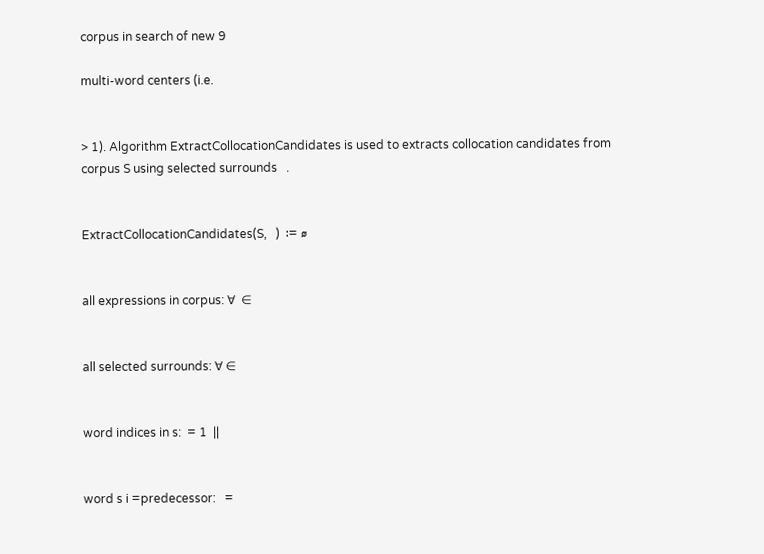corpus in search of new 9

multi-word centers (i.e.


> 1). Algorithm ExtractCollocationCandidates is used to extracts collocation candidates from corpus S using selected surrounds   .


ExtractCollocationCandidates(S,   )  ∶= ∅


all expressions in corpus: ∀  ∈


all selected surrounds: ∀ ∈


word indices in s:  = 1  ||


word s i =predecessor:   =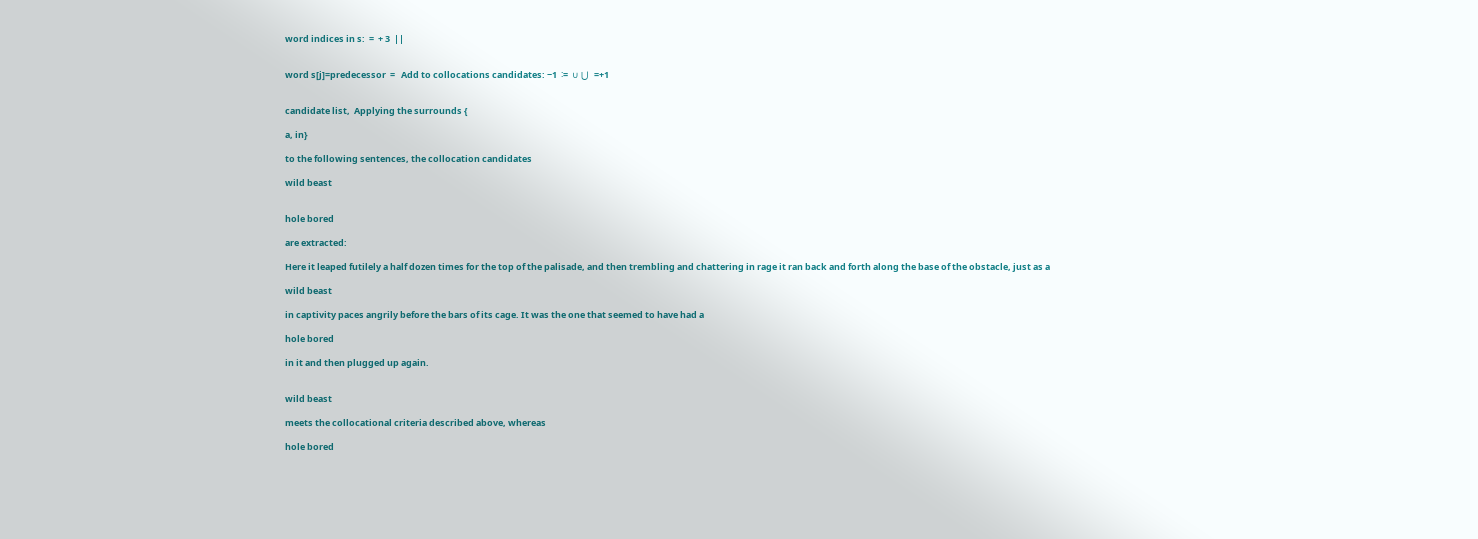word indices in s:  =  + 3  ||


word s[j]=predecessor  =   Add to collocations candidates: −1  ∶=  ∪ ⋃   =+1


candidate list,  Applying the surrounds {

a, in}

to the following sentences, the collocation candidates

wild beast


hole bored

are extracted:

Here it leaped futilely a half dozen times for the top of the palisade, and then trembling and chattering in rage it ran back and forth along the base of the obstacle, just as a

wild beast

in captivity paces angrily before the bars of its cage. It was the one that seemed to have had a

hole bored

in it and then plugged up again.


wild beast

meets the collocational criteria described above, whereas

hole bored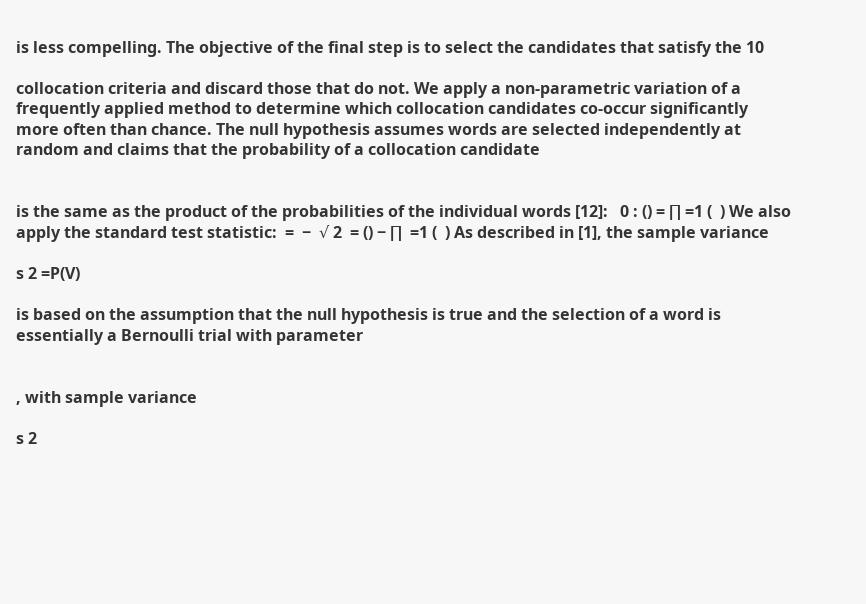is less compelling. The objective of the final step is to select the candidates that satisfy the 10

collocation criteria and discard those that do not. We apply a non-parametric variation of a frequently applied method to determine which collocation candidates co-occur significantly more often than chance. The null hypothesis assumes words are selected independently at random and claims that the probability of a collocation candidate


is the same as the product of the probabilities of the individual words [12]:   0 : () = ∏ =1 (  ) We also apply the standard test statistic:  =  −  √ 2  = () − ∏  =1 (  ) As described in [1], the sample variance

s 2 =P(V)

is based on the assumption that the null hypothesis is true and the selection of a word is essentially a Bernoulli trial with parameter


, with sample variance

s 2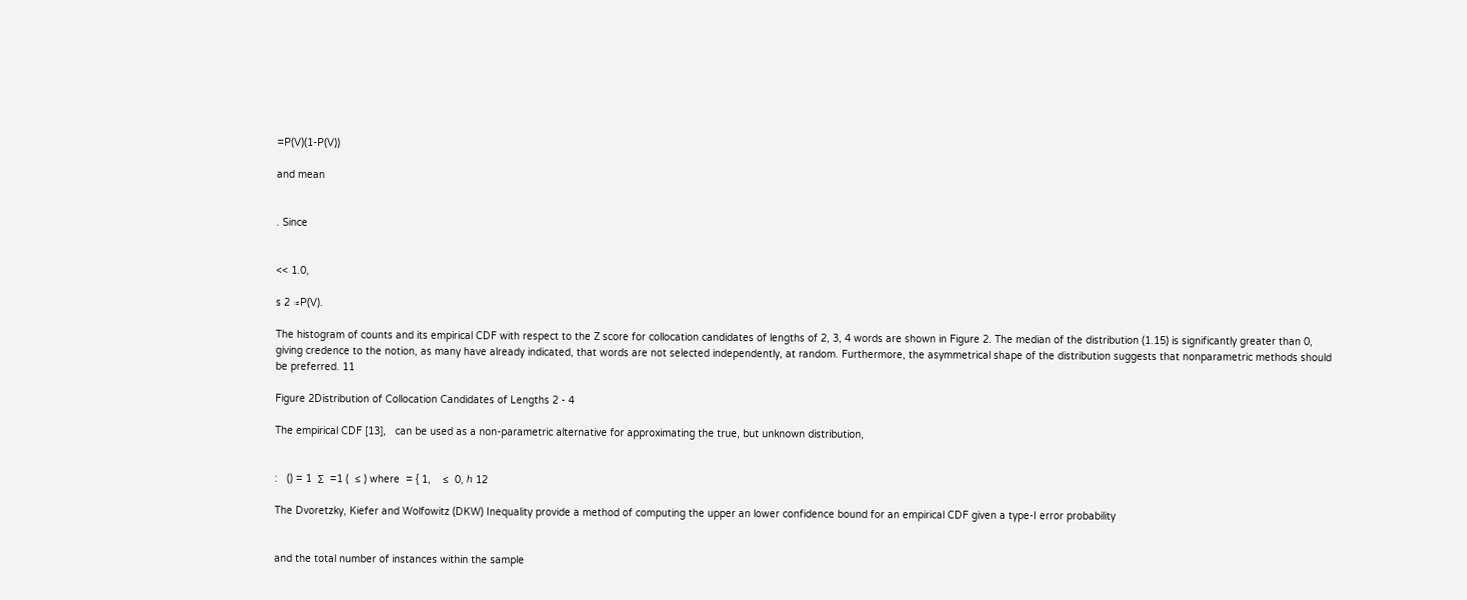=P(V)(1-P(V))

and mean


. Since


<< 1.0,

s 2 ≈P(V).

The histogram of counts and its empirical CDF with respect to the Z score for collocation candidates of lengths of 2, 3, 4 words are shown in Figure 2. The median of the distribution (1.15) is significantly greater than 0, giving credence to the notion, as many have already indicated, that words are not selected independently, at random. Furthermore, the asymmetrical shape of the distribution suggests that nonparametric methods should be preferred. 11

Figure 2Distribution of Collocation Candidates of Lengths 2 - 4

The empirical CDF [13],   can be used as a non-parametric alternative for approximating the true, but unknown distribution,


:   () = 1  ∑  =1 (  ≤ ) where  = { 1,    ≤  0, ℎ 12

The Dvoretzky, Kiefer and Wolfowitz (DKW) Inequality provide a method of computing the upper an lower confidence bound for an empirical CDF given a type-I error probability


and the total number of instances within the sample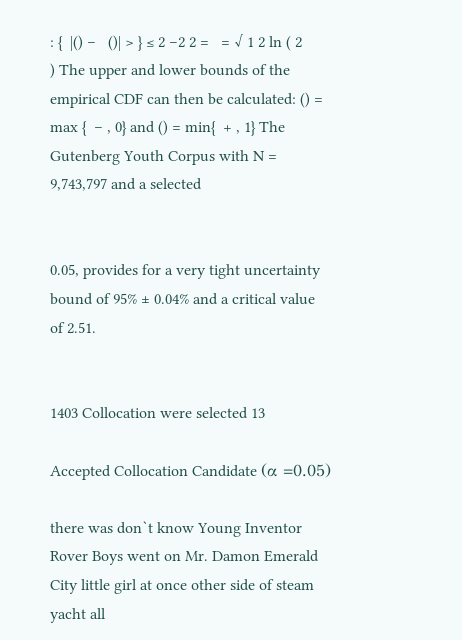: {  |() −   ()| > } ≤ 2 −2 2 =   = √ 1 2 ln ( 2  ) The upper and lower bounds of the empirical CDF can then be calculated: () = max {  − , 0} and () = min{  + , 1} The Gutenberg Youth Corpus with N = 9,743,797 and a selected


0.05, provides for a very tight uncertainty bound of 95% ± 0.04% and a critical value of 2.51.


1403 Collocation were selected 13

Accepted Collocation Candidate (α =0.05)

there was don`t know Young Inventor Rover Boys went on Mr. Damon Emerald City little girl at once other side of steam yacht all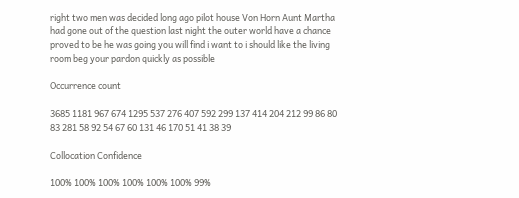right two men was decided long ago pilot house Von Horn Aunt Martha had gone out of the question last night the outer world have a chance proved to be he was going you will find i want to i should like the living room beg your pardon quickly as possible

Occurrence count

3685 1181 967 674 1295 537 276 407 592 299 137 414 204 212 99 86 80 83 281 58 92 54 67 60 131 46 170 51 41 38 39

Collocation Confidence

100% 100% 100% 100% 100% 100% 99%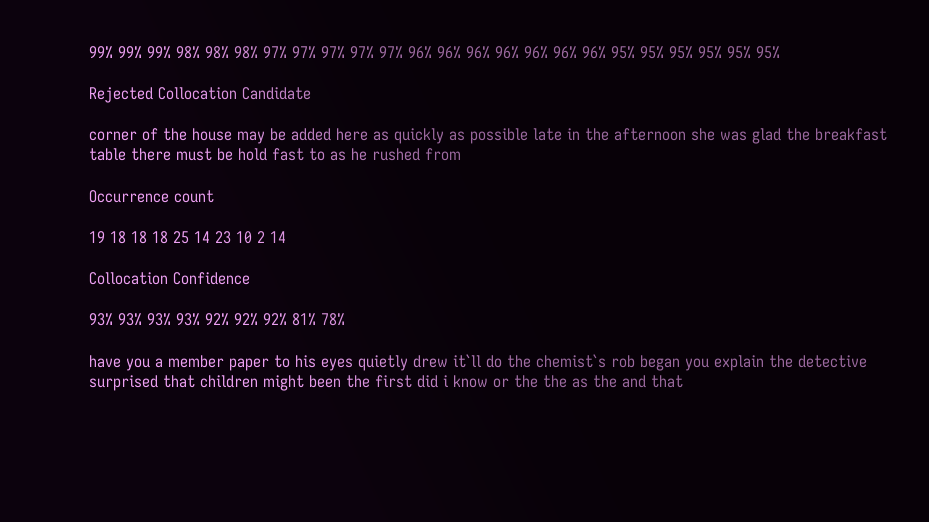99% 99% 99% 98% 98% 98% 97% 97% 97% 97% 97% 96% 96% 96% 96% 96% 96% 96% 95% 95% 95% 95% 95% 95%

Rejected Collocation Candidate

corner of the house may be added here as quickly as possible late in the afternoon she was glad the breakfast table there must be hold fast to as he rushed from

Occurrence count

19 18 18 18 25 14 23 10 2 14

Collocation Confidence

93% 93% 93% 93% 92% 92% 92% 81% 78%

have you a member paper to his eyes quietly drew it`ll do the chemist`s rob began you explain the detective surprised that children might been the first did i know or the the as the and that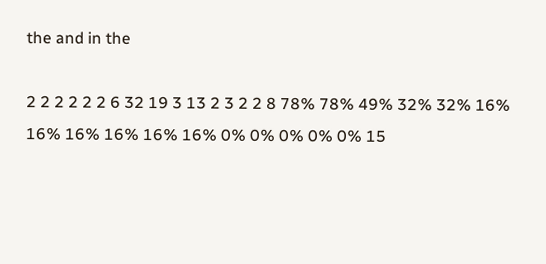the and in the

2 2 2 2 2 2 6 32 19 3 13 2 3 2 2 8 78% 78% 49% 32% 32% 16% 16% 16% 16% 16% 16% 0% 0% 0% 0% 0% 15